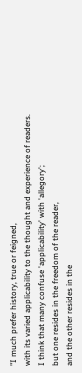"I much prefer history, true or feigned,
with its varied applicability to the thought and experience of readers.
I think that many confuse 'applicability' with 'allegory';
but one resides in the freedom of the reader,
and the other resides in the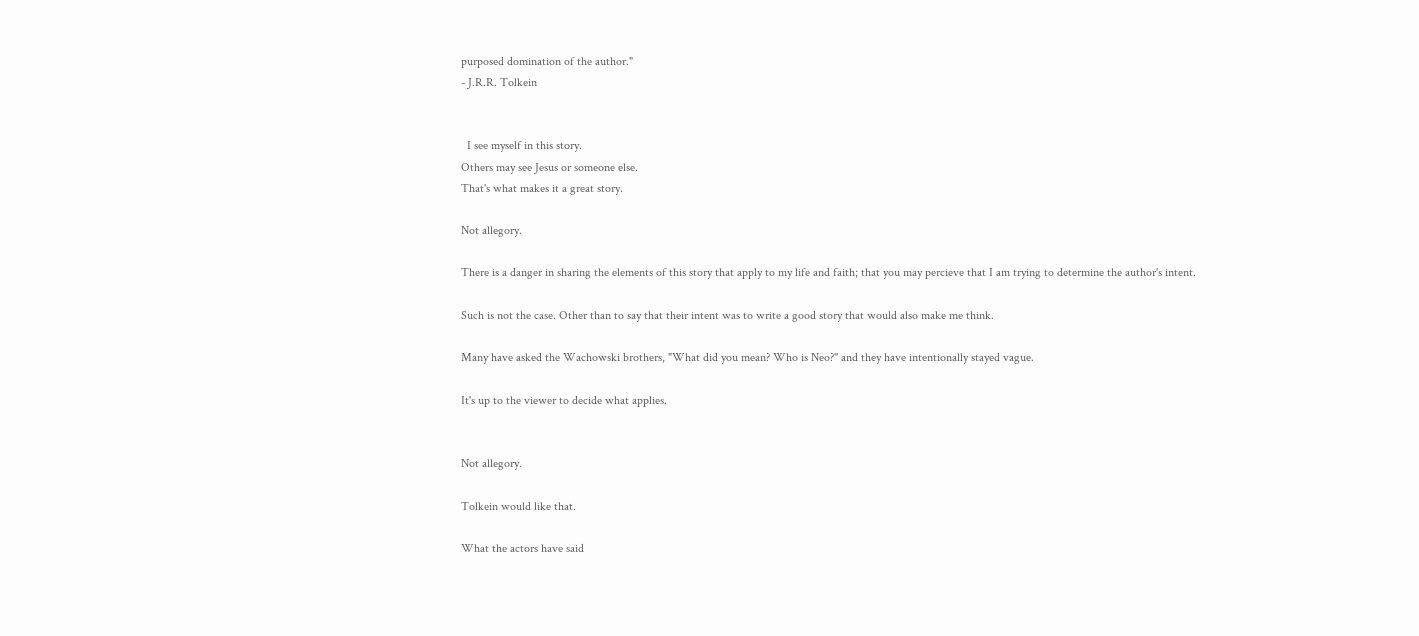purposed domination of the author."
- J.R.R. Tolkein


  I see myself in this story.
Others may see Jesus or someone else.
That's what makes it a great story.

Not allegory.

There is a danger in sharing the elements of this story that apply to my life and faith; that you may percieve that I am trying to determine the author's intent.

Such is not the case. Other than to say that their intent was to write a good story that would also make me think.

Many have asked the Wachowski brothers, "What did you mean? Who is Neo?" and they have intentionally stayed vague.

It's up to the viewer to decide what applies.


Not allegory.

Tolkein would like that.

What the actors have said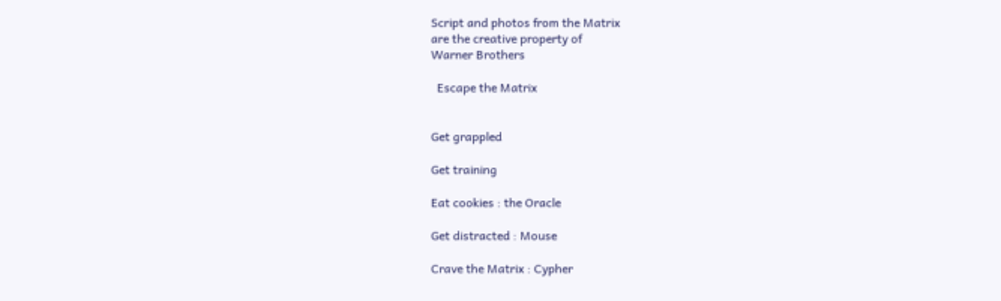Script and photos from the Matrix
are the creative property of
Warner Brothers

  Escape the Matrix


Get grappled

Get training

Eat cookies : the Oracle

Get distracted : Mouse

Crave the Matrix : Cypher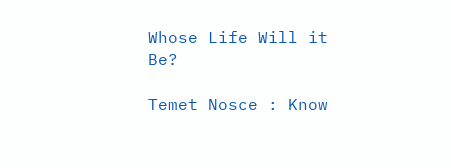Whose Life Will it Be?

Temet Nosce : Know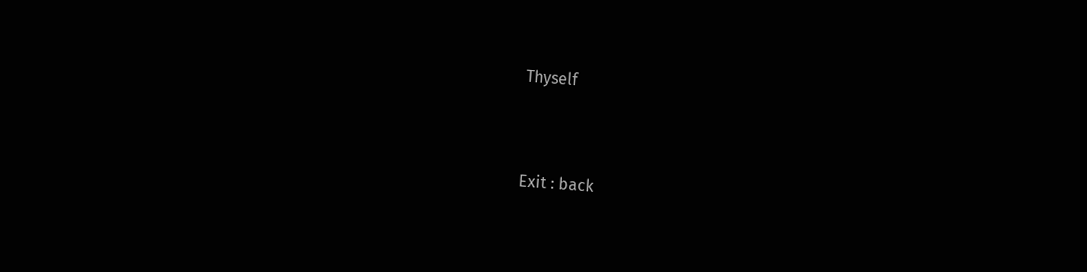Thyself



Exit : back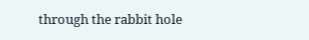through the rabbit hole